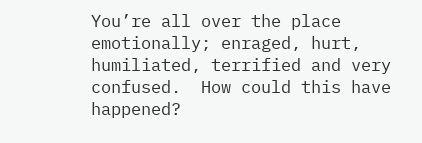You’re all over the place emotionally; enraged, hurt, humiliated, terrified and very confused.  How could this have happened?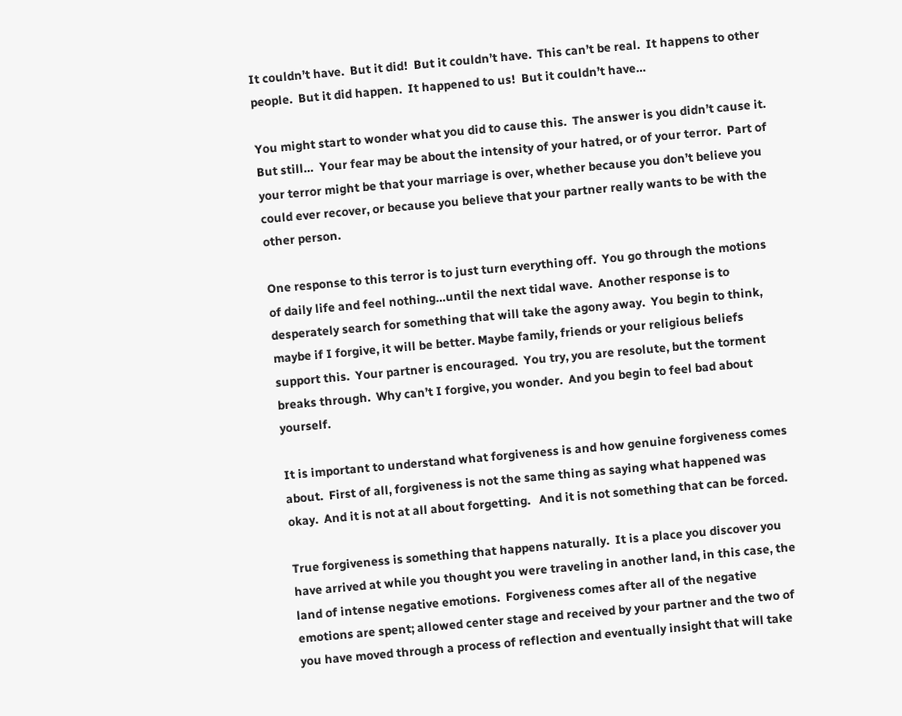It couldn’t have.  But it did!  But it couldn’t have.  This can’t be real.  It happens to other people.  But it did happen.  It happened to us!  But it couldn’t have…

You might start to wonder what you did to cause this.  The answer is you didn’t cause it.  But still…  Your fear may be about the intensity of your hatred, or of your terror.  Part of your terror might be that your marriage is over, whether because you don’t believe you could ever recover, or because you believe that your partner really wants to be with the other person.

One response to this terror is to just turn everything off.  You go through the motions of daily life and feel nothing…until the next tidal wave.  Another response is to desperately search for something that will take the agony away.  You begin to think, maybe if I forgive, it will be better. Maybe family, friends or your religious beliefs support this.  Your partner is encouraged.  You try, you are resolute, but the torment breaks through.  Why can’t I forgive, you wonder.  And you begin to feel bad about yourself.

It is important to understand what forgiveness is and how genuine forgiveness comes about.  First of all, forgiveness is not the same thing as saying what happened was okay.  And it is not at all about forgetting.   And it is not something that can be forced.

True forgiveness is something that happens naturally.  It is a place you discover you have arrived at while you thought you were traveling in another land, in this case, the land of intense negative emotions.  Forgiveness comes after all of the negative emotions are spent; allowed center stage and received by your partner and the two of you have moved through a process of reflection and eventually insight that will take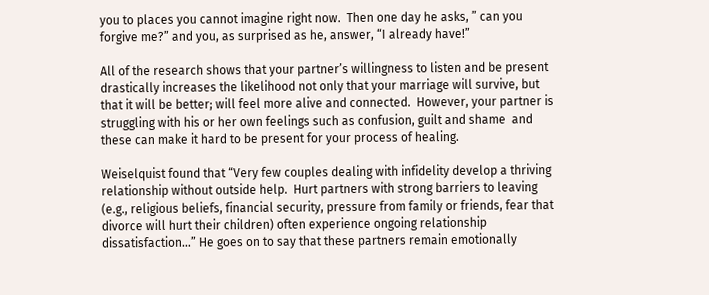you to places you cannot imagine right now.  Then one day he asks, ” can you forgive me?” and you, as surprised as he, answer, “I already have!”

All of the research shows that your partner’s willingness to listen and be present drastically increases the likelihood not only that your marriage will survive, but that it will be better; will feel more alive and connected.  However, your partner is struggling with his or her own feelings such as confusion, guilt and shame  and these can make it hard to be present for your process of healing.

Weiselquist found that “Very few couples dealing with infidelity develop a thriving relationship without outside help.  Hurt partners with strong barriers to leaving (e.g., religious beliefs, financial security, pressure from family or friends, fear that divorce will hurt their children) often experience ongoing relationship dissatisfaction…” He goes on to say that these partners remain emotionally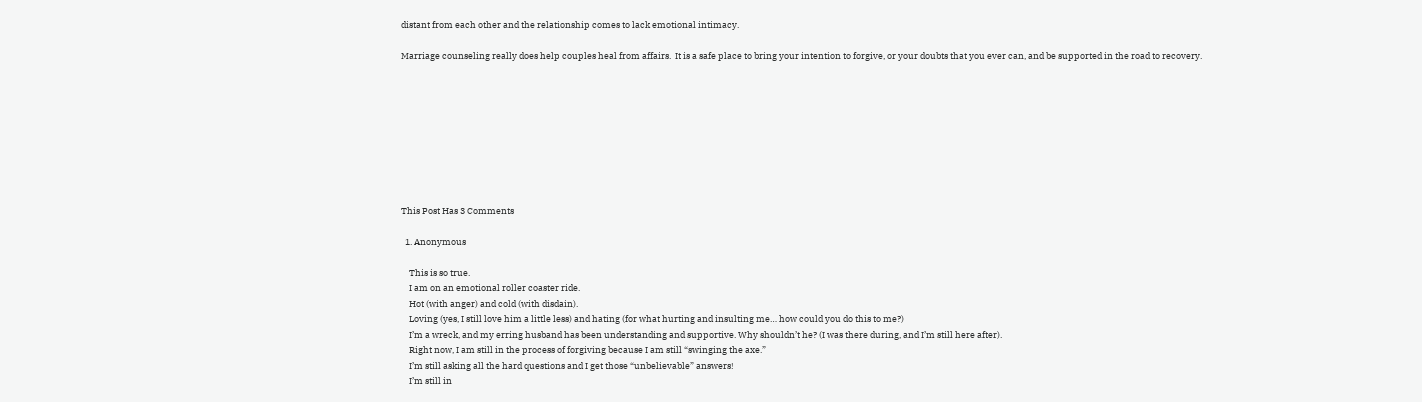distant from each other and the relationship comes to lack emotional intimacy.

Marriage counseling really does help couples heal from affairs.  It is a safe place to bring your intention to forgive, or your doubts that you ever can, and be supported in the road to recovery.









This Post Has 3 Comments

  1. Anonymous

    This is so true.
    I am on an emotional roller coaster ride.
    Hot (with anger) and cold (with disdain).
    Loving (yes, I still love him a little less) and hating (for what hurting and insulting me… how could you do this to me?)
    I’m a wreck, and my erring husband has been understanding and supportive. Why shouldn’t he? (I was there during, and I’m still here after).
    Right now, I am still in the process of forgiving because I am still “swinging the axe.”
    I’m still asking all the hard questions and I get those “unbelievable” answers!
    I’m still in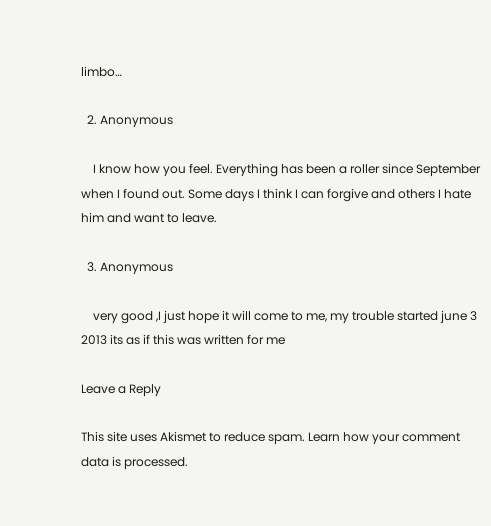limbo…

  2. Anonymous

    I know how you feel. Everything has been a roller since September when I found out. Some days I think I can forgive and others I hate him and want to leave.

  3. Anonymous

    very good ,I just hope it will come to me, my trouble started june 3 2013 its as if this was written for me

Leave a Reply

This site uses Akismet to reduce spam. Learn how your comment data is processed.